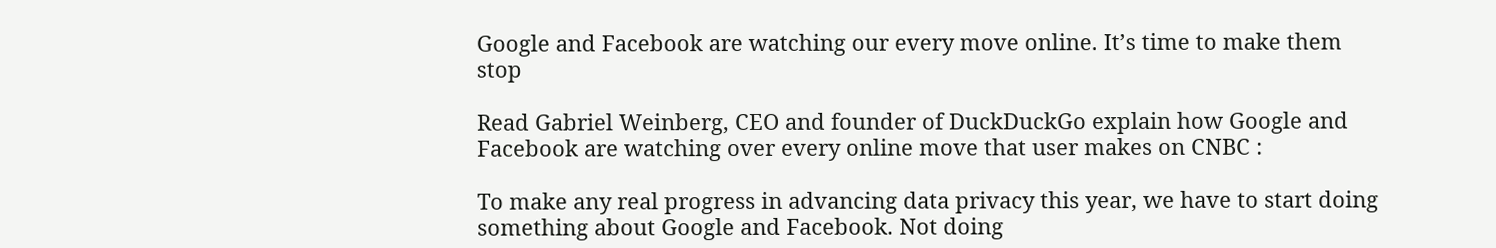Google and Facebook are watching our every move online. It’s time to make them stop

Read Gabriel Weinberg, CEO and founder of DuckDuckGo explain how Google and Facebook are watching over every online move that user makes on CNBC :

To make any real progress in advancing data privacy this year, we have to start doing something about Google and Facebook. Not doing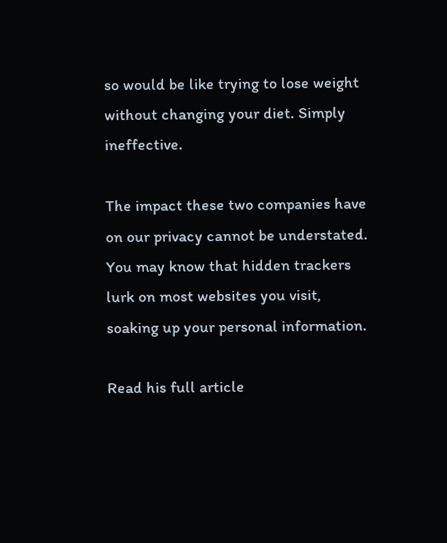so would be like trying to lose weight without changing your diet. Simply ineffective.

The impact these two companies have on our privacy cannot be understated. You may know that hidden trackers lurk on most websites you visit, soaking up your personal information.

Read his full article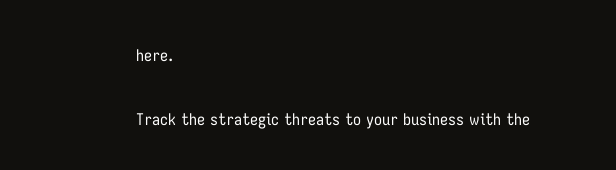here.

Track the strategic threats to your business with the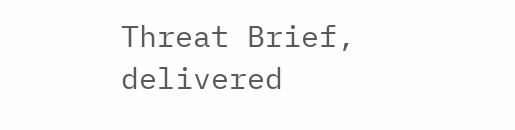Threat Brief, delivered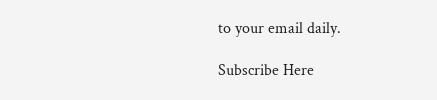to your email daily.

Subscribe Here